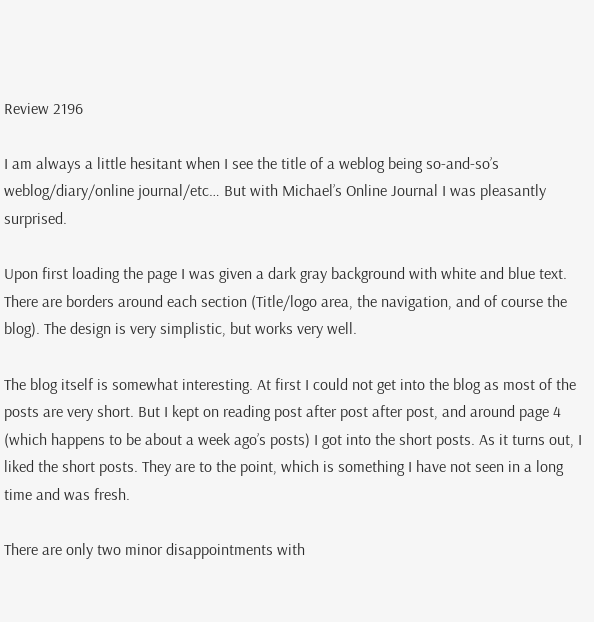Review 2196

I am always a little hesitant when I see the title of a weblog being so-and-so’s weblog/diary/online journal/etc… But with Michael’s Online Journal I was pleasantly surprised.

Upon first loading the page I was given a dark gray background with white and blue text. There are borders around each section (Title/logo area, the navigation, and of course the blog). The design is very simplistic, but works very well.

The blog itself is somewhat interesting. At first I could not get into the blog as most of the posts are very short. But I kept on reading post after post after post, and around page 4 (which happens to be about a week ago’s posts) I got into the short posts. As it turns out, I liked the short posts. They are to the point, which is something I have not seen in a long time and was fresh.

There are only two minor disappointments with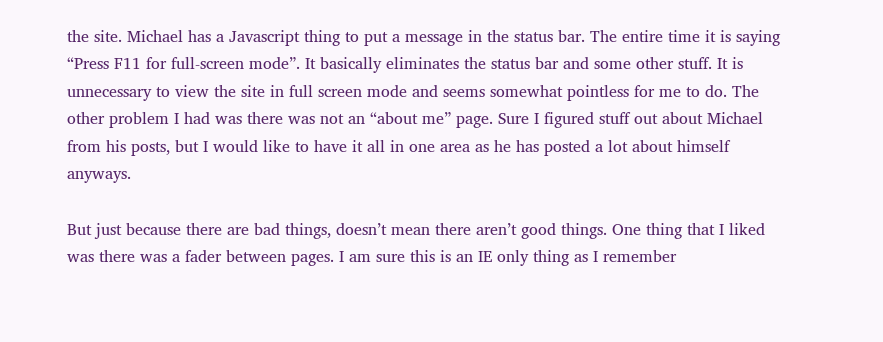the site. Michael has a Javascript thing to put a message in the status bar. The entire time it is saying “Press F11 for full-screen mode”. It basically eliminates the status bar and some other stuff. It is unnecessary to view the site in full screen mode and seems somewhat pointless for me to do. The other problem I had was there was not an “about me” page. Sure I figured stuff out about Michael from his posts, but I would like to have it all in one area as he has posted a lot about himself anyways.

But just because there are bad things, doesn’t mean there aren’t good things. One thing that I liked was there was a fader between pages. I am sure this is an IE only thing as I remember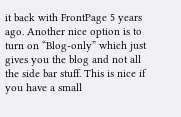it back with FrontPage 5 years ago. Another nice option is to turn on “Blog-only” which just gives you the blog and not all the side bar stuff. This is nice if you have a small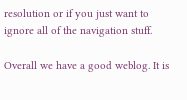resolution or if you just want to ignore all of the navigation stuff.

Overall we have a good weblog. It is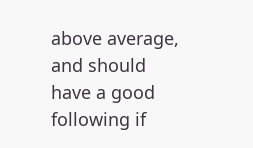above average, and should have a good following if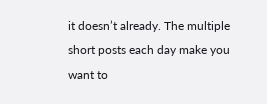it doesn’t already. The multiple short posts each day make you want to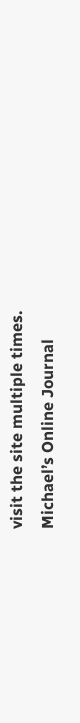visit the site multiple times.
Michael’s Online Journal